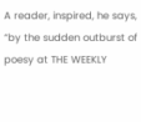A reader, inspired, he says, “by the sudden outburst of poesy at THE WEEKLY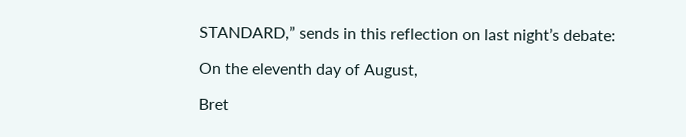STANDARD,” sends in this reflection on last night’s debate:

On the eleventh day of August,

Bret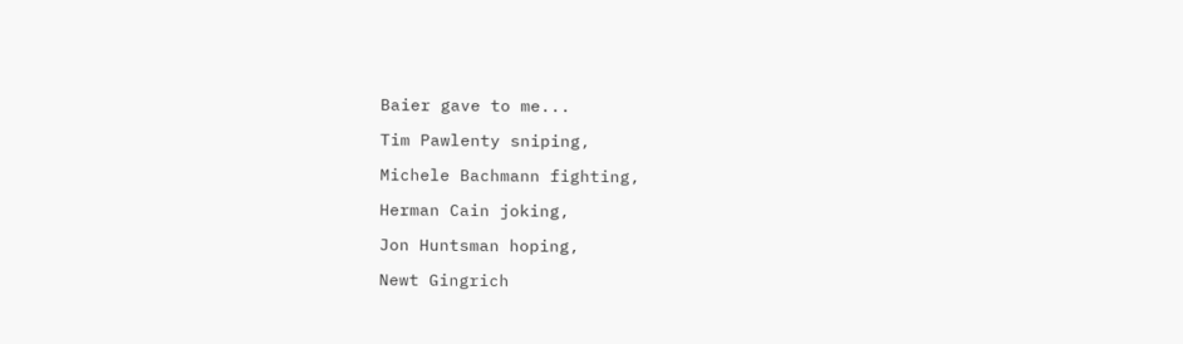Baier gave to me...

Tim Pawlenty sniping,

Michele Bachmann fighting,

Herman Cain joking,

Jon Huntsman hoping,

Newt Gingrich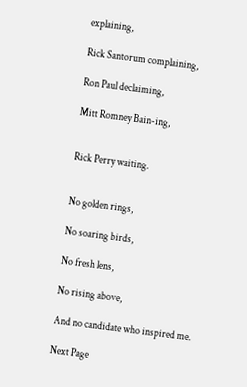explaining,

Rick Santorum complaining,

Ron Paul declaiming,

Mitt Romney Bain-ing,


Rick Perry waiting.


No golden rings,

No soaring birds,

No fresh lens,

No rising above,

And no candidate who inspired me.

Next Page